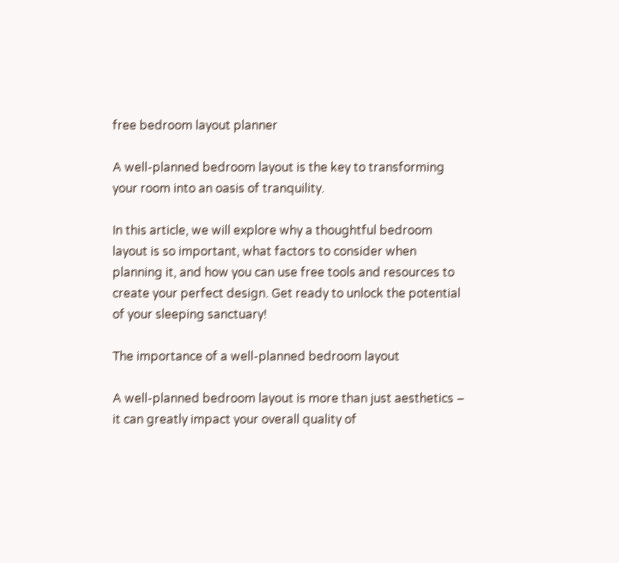free bedroom layout planner

A well-planned bedroom layout is the key to transforming your room into an oasis of tranquility.

In this article, we will explore why a thoughtful bedroom layout is so important, what factors to consider when planning it, and how you can use free tools and resources to create your perfect design. Get ready to unlock the potential of your sleeping sanctuary!

The importance of a well-planned bedroom layout

A well-planned bedroom layout is more than just aesthetics – it can greatly impact your overall quality of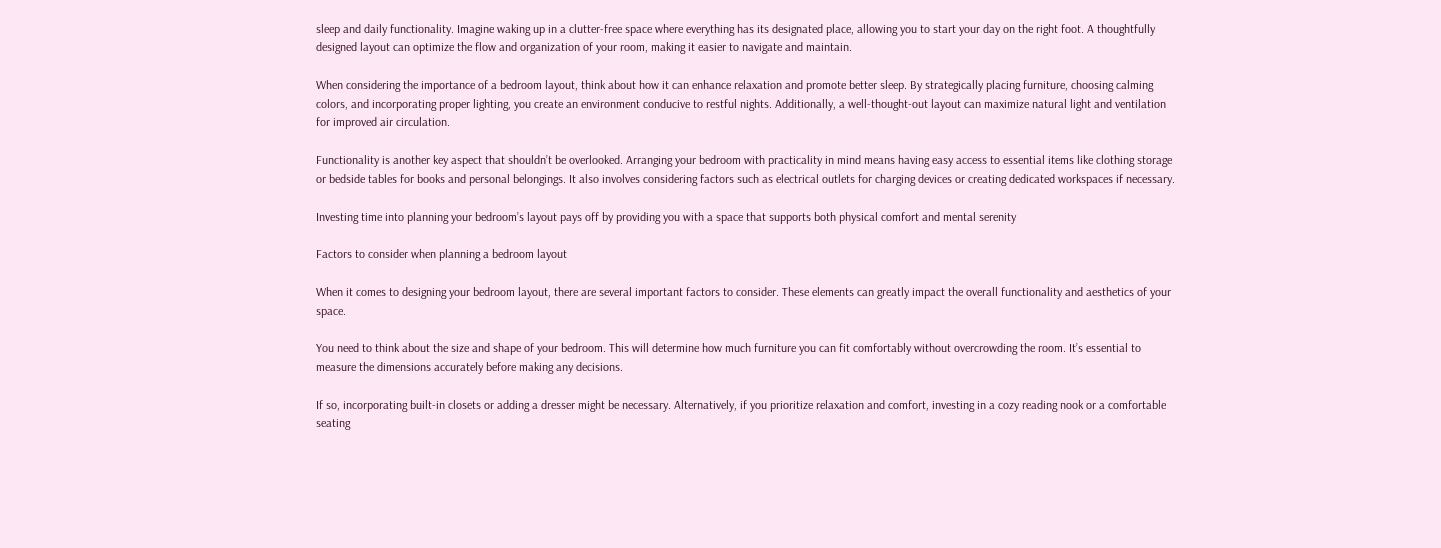sleep and daily functionality. Imagine waking up in a clutter-free space where everything has its designated place, allowing you to start your day on the right foot. A thoughtfully designed layout can optimize the flow and organization of your room, making it easier to navigate and maintain.

When considering the importance of a bedroom layout, think about how it can enhance relaxation and promote better sleep. By strategically placing furniture, choosing calming colors, and incorporating proper lighting, you create an environment conducive to restful nights. Additionally, a well-thought-out layout can maximize natural light and ventilation for improved air circulation.

Functionality is another key aspect that shouldn’t be overlooked. Arranging your bedroom with practicality in mind means having easy access to essential items like clothing storage or bedside tables for books and personal belongings. It also involves considering factors such as electrical outlets for charging devices or creating dedicated workspaces if necessary.

Investing time into planning your bedroom’s layout pays off by providing you with a space that supports both physical comfort and mental serenity

Factors to consider when planning a bedroom layout

When it comes to designing your bedroom layout, there are several important factors to consider. These elements can greatly impact the overall functionality and aesthetics of your space.

You need to think about the size and shape of your bedroom. This will determine how much furniture you can fit comfortably without overcrowding the room. It’s essential to measure the dimensions accurately before making any decisions.

If so, incorporating built-in closets or adding a dresser might be necessary. Alternatively, if you prioritize relaxation and comfort, investing in a cozy reading nook or a comfortable seating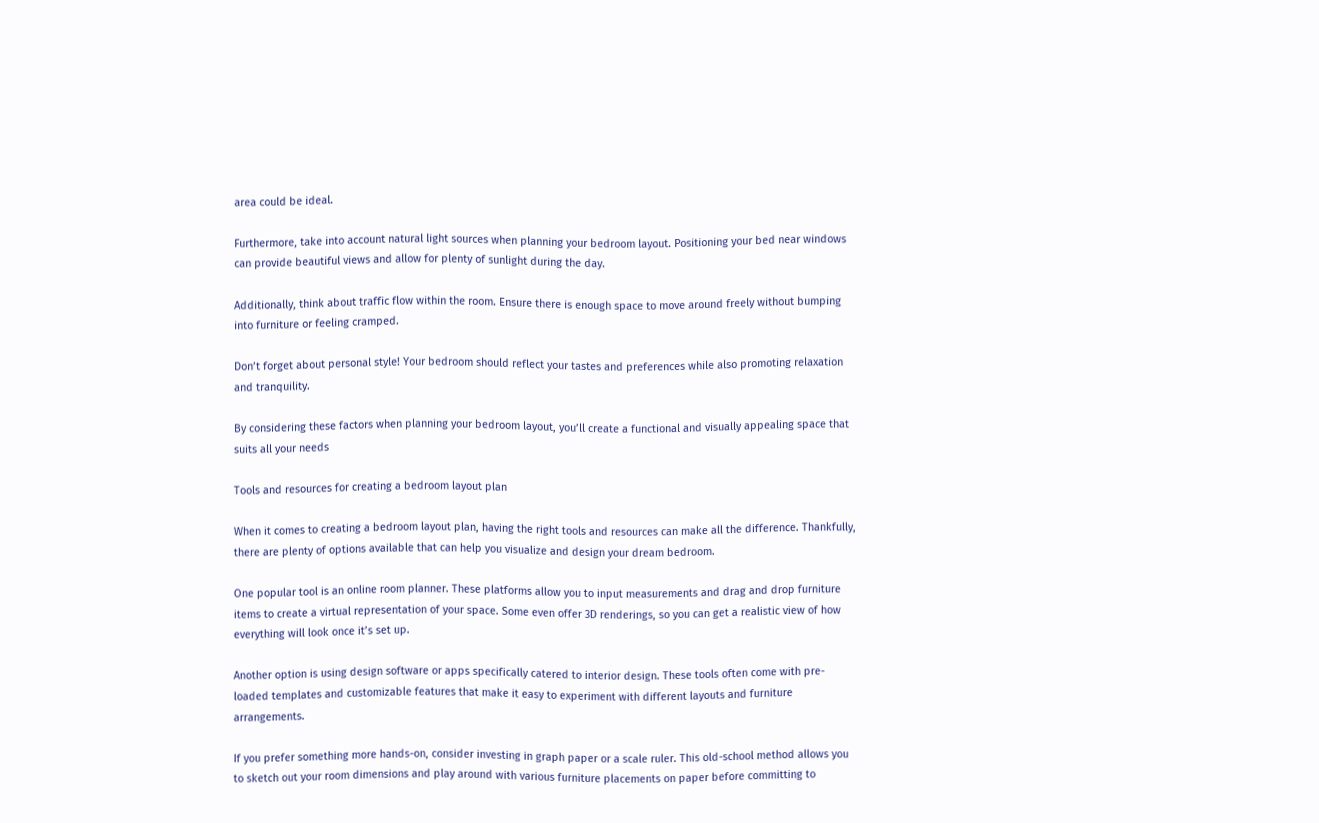area could be ideal.

Furthermore, take into account natural light sources when planning your bedroom layout. Positioning your bed near windows can provide beautiful views and allow for plenty of sunlight during the day.

Additionally, think about traffic flow within the room. Ensure there is enough space to move around freely without bumping into furniture or feeling cramped.

Don’t forget about personal style! Your bedroom should reflect your tastes and preferences while also promoting relaxation and tranquility.

By considering these factors when planning your bedroom layout, you’ll create a functional and visually appealing space that suits all your needs

Tools and resources for creating a bedroom layout plan

When it comes to creating a bedroom layout plan, having the right tools and resources can make all the difference. Thankfully, there are plenty of options available that can help you visualize and design your dream bedroom.

One popular tool is an online room planner. These platforms allow you to input measurements and drag and drop furniture items to create a virtual representation of your space. Some even offer 3D renderings, so you can get a realistic view of how everything will look once it’s set up.

Another option is using design software or apps specifically catered to interior design. These tools often come with pre-loaded templates and customizable features that make it easy to experiment with different layouts and furniture arrangements.

If you prefer something more hands-on, consider investing in graph paper or a scale ruler. This old-school method allows you to sketch out your room dimensions and play around with various furniture placements on paper before committing to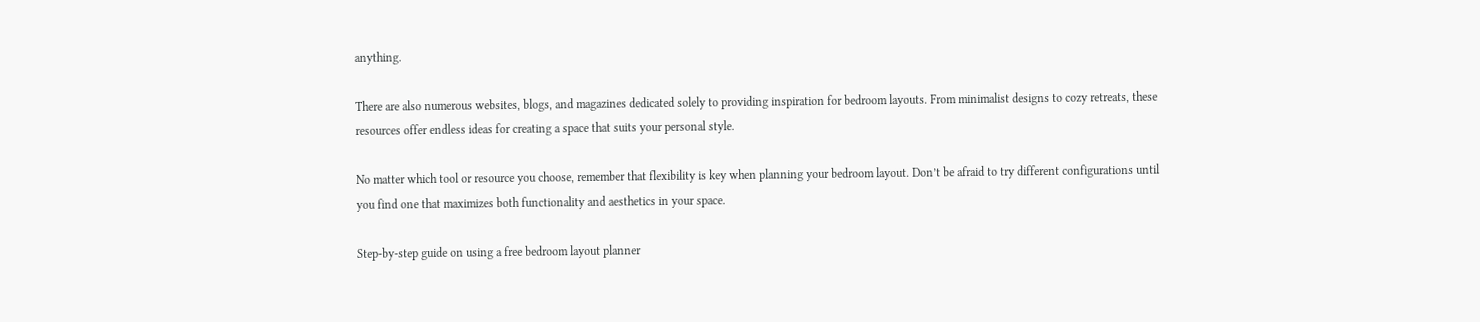anything.

There are also numerous websites, blogs, and magazines dedicated solely to providing inspiration for bedroom layouts. From minimalist designs to cozy retreats, these resources offer endless ideas for creating a space that suits your personal style.

No matter which tool or resource you choose, remember that flexibility is key when planning your bedroom layout. Don’t be afraid to try different configurations until you find one that maximizes both functionality and aesthetics in your space.

Step-by-step guide on using a free bedroom layout planner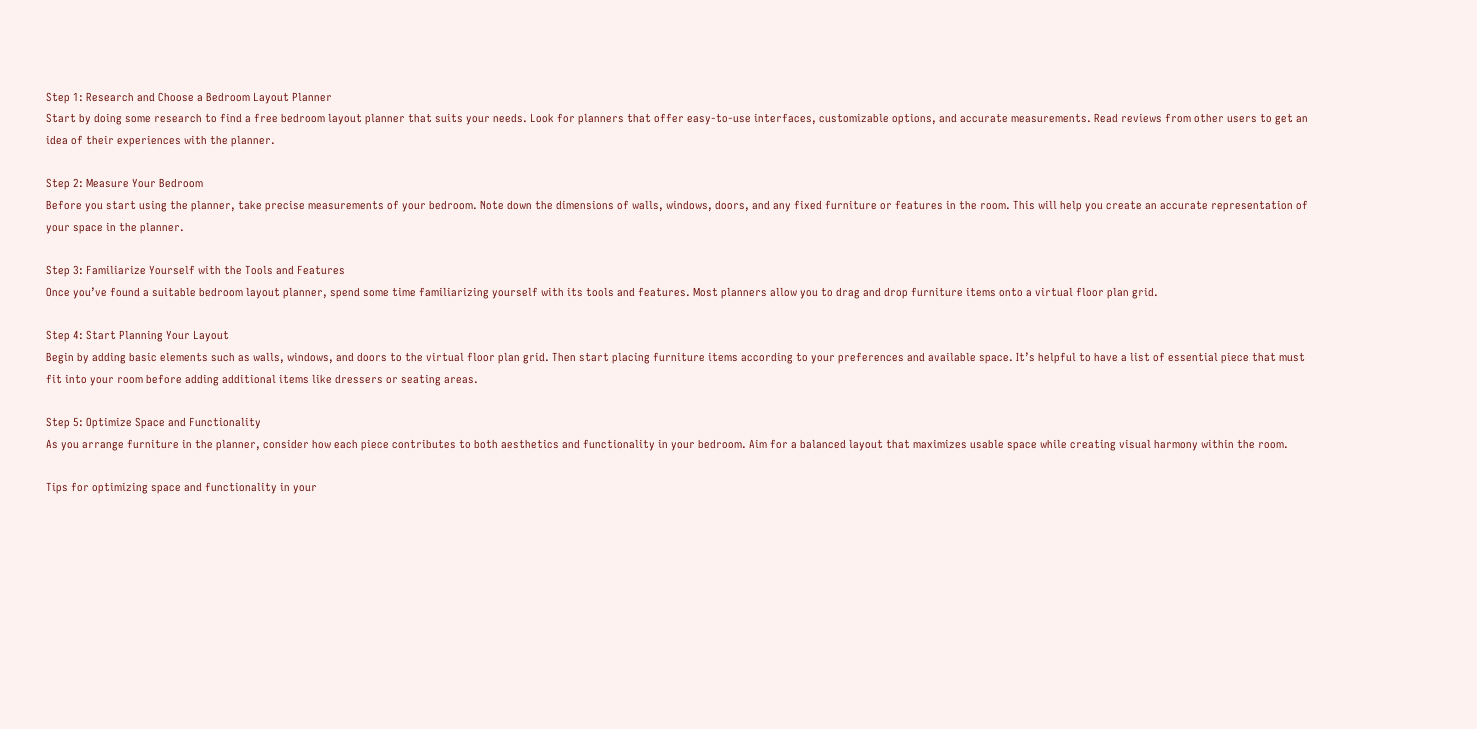Step 1: Research and Choose a Bedroom Layout Planner
Start by doing some research to find a free bedroom layout planner that suits your needs. Look for planners that offer easy-to-use interfaces, customizable options, and accurate measurements. Read reviews from other users to get an idea of their experiences with the planner.

Step 2: Measure Your Bedroom
Before you start using the planner, take precise measurements of your bedroom. Note down the dimensions of walls, windows, doors, and any fixed furniture or features in the room. This will help you create an accurate representation of your space in the planner.

Step 3: Familiarize Yourself with the Tools and Features
Once you’ve found a suitable bedroom layout planner, spend some time familiarizing yourself with its tools and features. Most planners allow you to drag and drop furniture items onto a virtual floor plan grid.

Step 4: Start Planning Your Layout
Begin by adding basic elements such as walls, windows, and doors to the virtual floor plan grid. Then start placing furniture items according to your preferences and available space. It’s helpful to have a list of essential piece that must fit into your room before adding additional items like dressers or seating areas.

Step 5: Optimize Space and Functionality
As you arrange furniture in the planner, consider how each piece contributes to both aesthetics and functionality in your bedroom. Aim for a balanced layout that maximizes usable space while creating visual harmony within the room.

Tips for optimizing space and functionality in your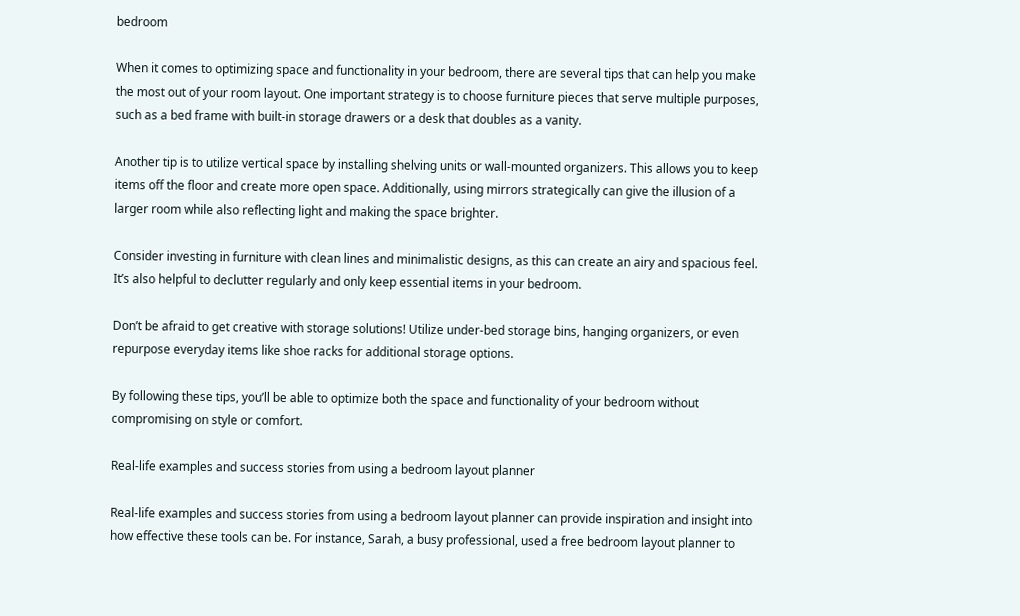bedroom

When it comes to optimizing space and functionality in your bedroom, there are several tips that can help you make the most out of your room layout. One important strategy is to choose furniture pieces that serve multiple purposes, such as a bed frame with built-in storage drawers or a desk that doubles as a vanity.

Another tip is to utilize vertical space by installing shelving units or wall-mounted organizers. This allows you to keep items off the floor and create more open space. Additionally, using mirrors strategically can give the illusion of a larger room while also reflecting light and making the space brighter.

Consider investing in furniture with clean lines and minimalistic designs, as this can create an airy and spacious feel. It’s also helpful to declutter regularly and only keep essential items in your bedroom.

Don’t be afraid to get creative with storage solutions! Utilize under-bed storage bins, hanging organizers, or even repurpose everyday items like shoe racks for additional storage options.

By following these tips, you’ll be able to optimize both the space and functionality of your bedroom without compromising on style or comfort.

Real-life examples and success stories from using a bedroom layout planner

Real-life examples and success stories from using a bedroom layout planner can provide inspiration and insight into how effective these tools can be. For instance, Sarah, a busy professional, used a free bedroom layout planner to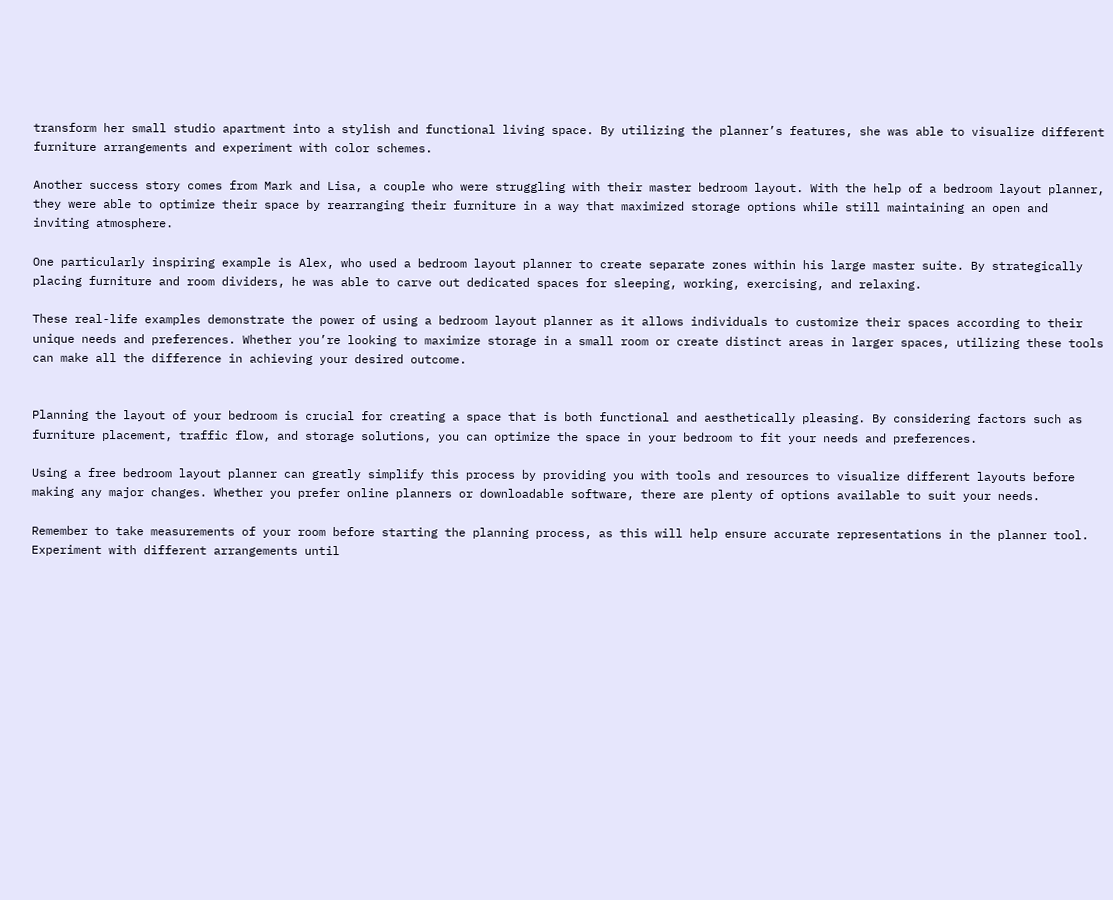transform her small studio apartment into a stylish and functional living space. By utilizing the planner’s features, she was able to visualize different furniture arrangements and experiment with color schemes.

Another success story comes from Mark and Lisa, a couple who were struggling with their master bedroom layout. With the help of a bedroom layout planner, they were able to optimize their space by rearranging their furniture in a way that maximized storage options while still maintaining an open and inviting atmosphere.

One particularly inspiring example is Alex, who used a bedroom layout planner to create separate zones within his large master suite. By strategically placing furniture and room dividers, he was able to carve out dedicated spaces for sleeping, working, exercising, and relaxing.

These real-life examples demonstrate the power of using a bedroom layout planner as it allows individuals to customize their spaces according to their unique needs and preferences. Whether you’re looking to maximize storage in a small room or create distinct areas in larger spaces, utilizing these tools can make all the difference in achieving your desired outcome.


Planning the layout of your bedroom is crucial for creating a space that is both functional and aesthetically pleasing. By considering factors such as furniture placement, traffic flow, and storage solutions, you can optimize the space in your bedroom to fit your needs and preferences.

Using a free bedroom layout planner can greatly simplify this process by providing you with tools and resources to visualize different layouts before making any major changes. Whether you prefer online planners or downloadable software, there are plenty of options available to suit your needs.

Remember to take measurements of your room before starting the planning process, as this will help ensure accurate representations in the planner tool. Experiment with different arrangements until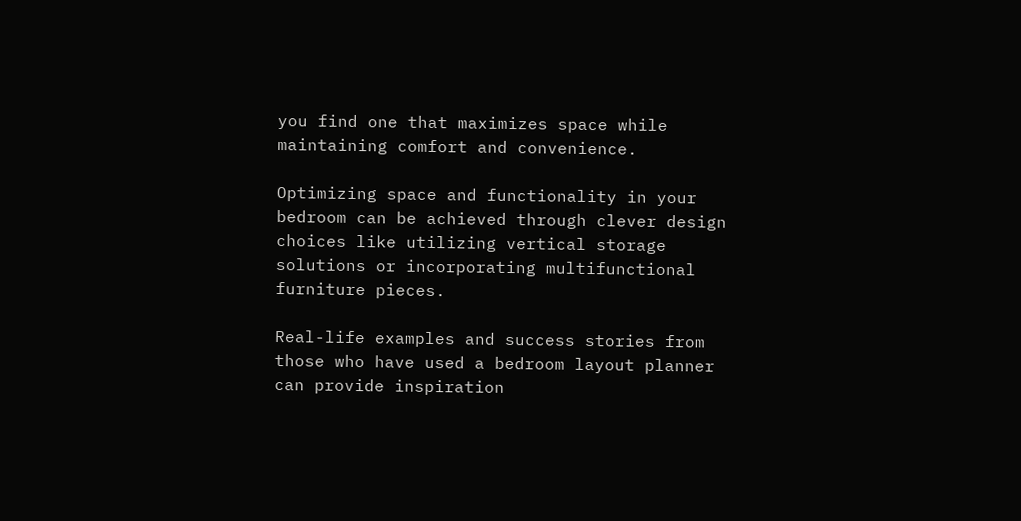you find one that maximizes space while maintaining comfort and convenience.

Optimizing space and functionality in your bedroom can be achieved through clever design choices like utilizing vertical storage solutions or incorporating multifunctional furniture pieces.

Real-life examples and success stories from those who have used a bedroom layout planner can provide inspiration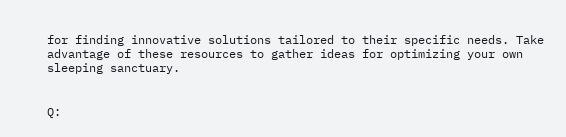for finding innovative solutions tailored to their specific needs. Take advantage of these resources to gather ideas for optimizing your own sleeping sanctuary.


Q: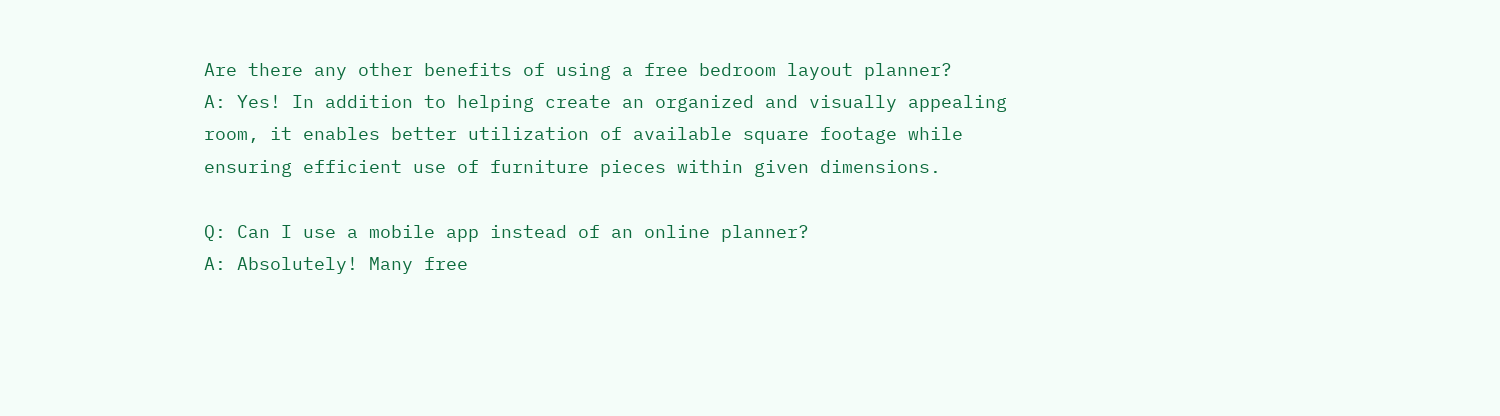Are there any other benefits of using a free bedroom layout planner?
A: Yes! In addition to helping create an organized and visually appealing room, it enables better utilization of available square footage while ensuring efficient use of furniture pieces within given dimensions.

Q: Can I use a mobile app instead of an online planner?
A: Absolutely! Many free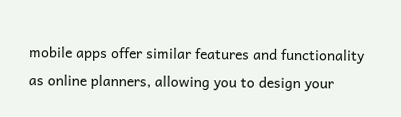mobile apps offer similar features and functionality as online planners, allowing you to design your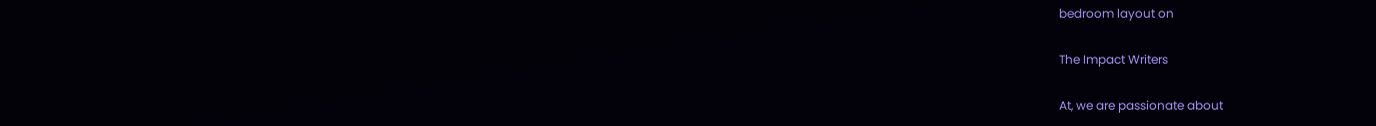bedroom layout on

The Impact Writers

At, we are passionate about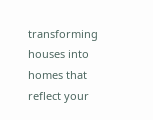transforming houses into homes that reflect your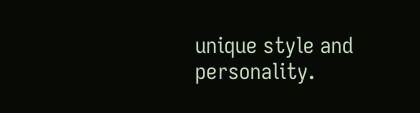unique style and personality.